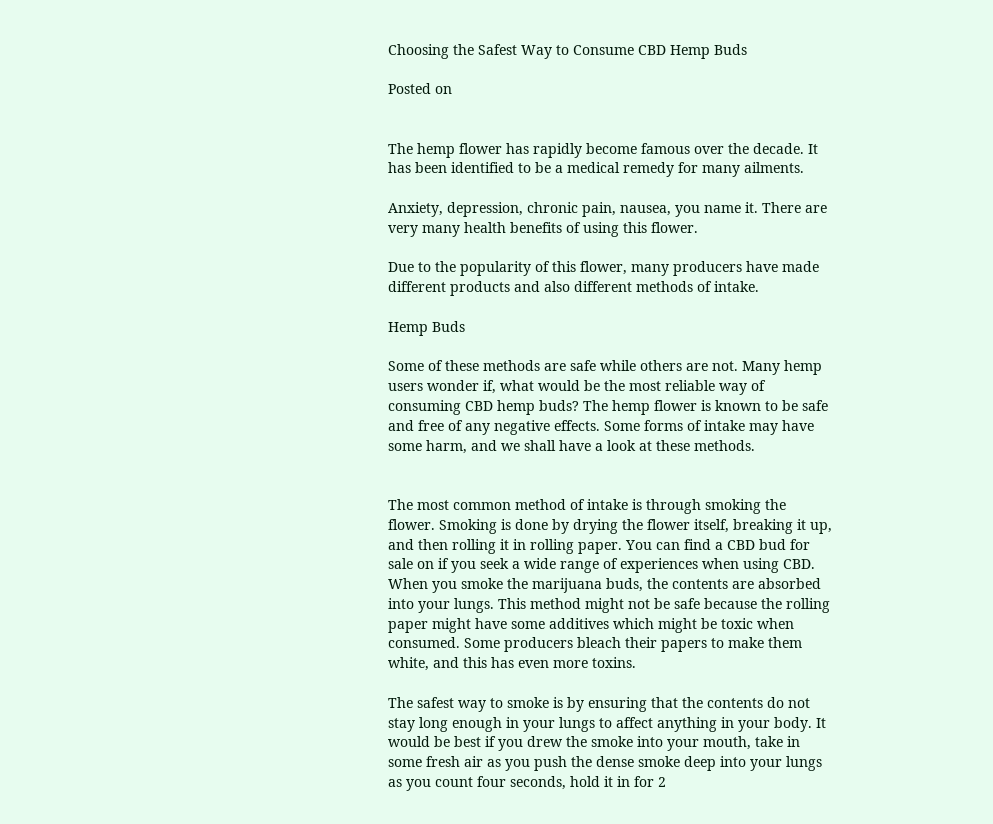Choosing the Safest Way to Consume CBD Hemp Buds

Posted on


The hemp flower has rapidly become famous over the decade. It has been identified to be a medical remedy for many ailments.

Anxiety, depression, chronic pain, nausea, you name it. There are very many health benefits of using this flower.

Due to the popularity of this flower, many producers have made different products and also different methods of intake.

Hemp Buds

Some of these methods are safe while others are not. Many hemp users wonder if, what would be the most reliable way of consuming CBD hemp buds? The hemp flower is known to be safe and free of any negative effects. Some forms of intake may have some harm, and we shall have a look at these methods.


The most common method of intake is through smoking the flower. Smoking is done by drying the flower itself, breaking it up, and then rolling it in rolling paper. You can find a CBD bud for sale on if you seek a wide range of experiences when using CBD. When you smoke the marijuana buds, the contents are absorbed into your lungs. This method might not be safe because the rolling paper might have some additives which might be toxic when consumed. Some producers bleach their papers to make them white, and this has even more toxins.

The safest way to smoke is by ensuring that the contents do not stay long enough in your lungs to affect anything in your body. It would be best if you drew the smoke into your mouth, take in some fresh air as you push the dense smoke deep into your lungs as you count four seconds, hold it in for 2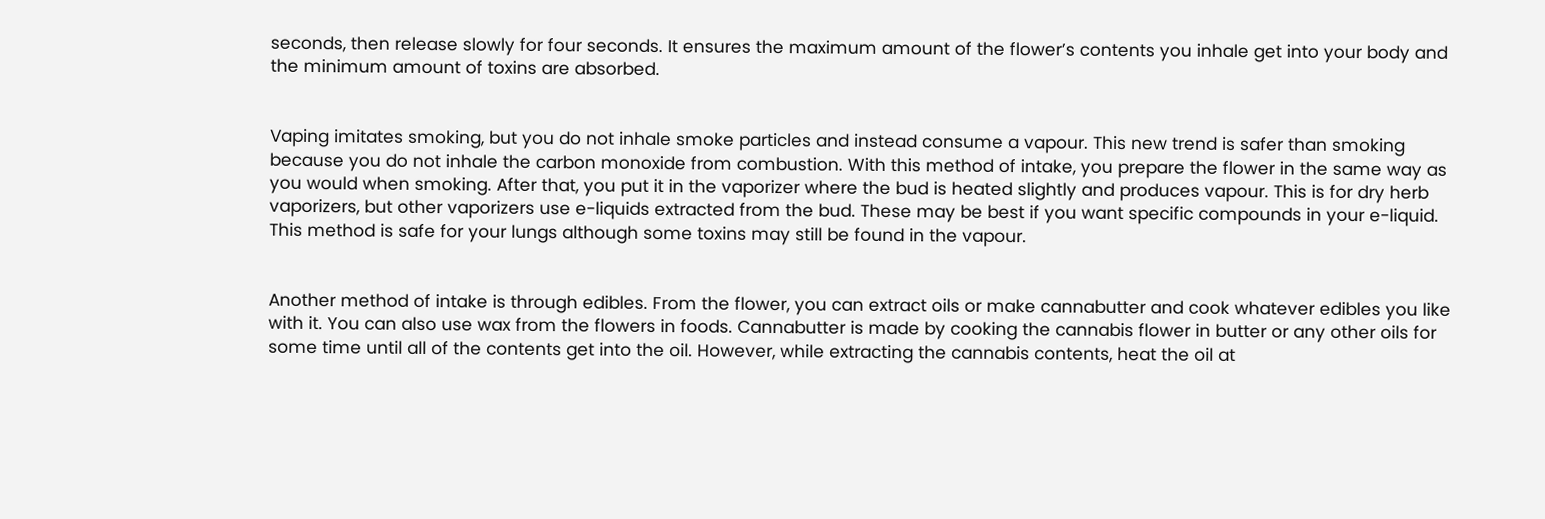seconds, then release slowly for four seconds. It ensures the maximum amount of the flower’s contents you inhale get into your body and the minimum amount of toxins are absorbed.


Vaping imitates smoking, but you do not inhale smoke particles and instead consume a vapour. This new trend is safer than smoking because you do not inhale the carbon monoxide from combustion. With this method of intake, you prepare the flower in the same way as you would when smoking. After that, you put it in the vaporizer where the bud is heated slightly and produces vapour. This is for dry herb vaporizers, but other vaporizers use e-liquids extracted from the bud. These may be best if you want specific compounds in your e-liquid. This method is safe for your lungs although some toxins may still be found in the vapour.


Another method of intake is through edibles. From the flower, you can extract oils or make cannabutter and cook whatever edibles you like with it. You can also use wax from the flowers in foods. Cannabutter is made by cooking the cannabis flower in butter or any other oils for some time until all of the contents get into the oil. However, while extracting the cannabis contents, heat the oil at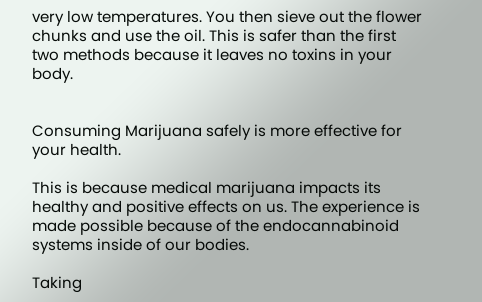very low temperatures. You then sieve out the flower chunks and use the oil. This is safer than the first two methods because it leaves no toxins in your body.


Consuming Marijuana safely is more effective for your health.

This is because medical marijuana impacts its healthy and positive effects on us. The experience is made possible because of the endocannabinoid systems inside of our bodies.

Taking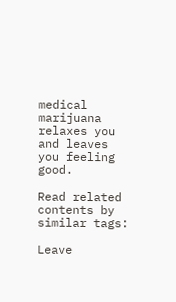medical marijuana relaxes you and leaves you feeling good.

Read related contents by similar tags:

Leave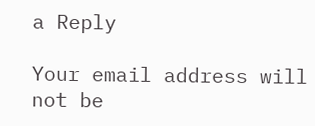a Reply

Your email address will not be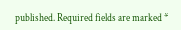published. Required fields are marked *